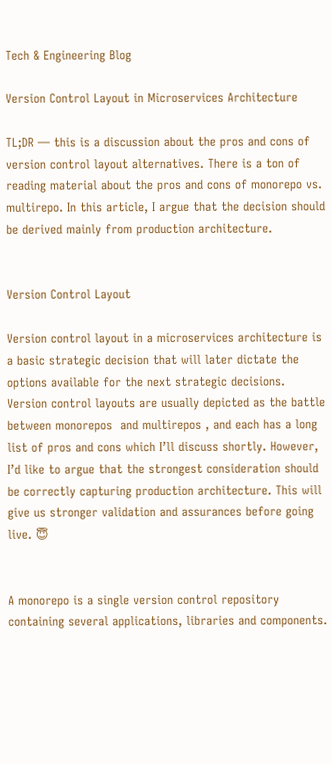Tech & Engineering Blog

Version Control Layout in Microservices Architecture

TL;DR — this is a discussion about the pros and cons of version control layout alternatives. There is a ton of reading material about the pros and cons of monorepo vs. multirepo. In this article, I argue that the decision should be derived mainly from production architecture.


Version Control Layout

Version control layout in a microservices architecture is a basic strategic decision that will later dictate the options available for the next strategic decisions. Version control layouts are usually depicted as the battle between monorepos  and multirepos , and each has a long list of pros and cons which I’ll discuss shortly. However, I’d like to argue that the strongest consideration should be correctly capturing production architecture. This will give us stronger validation and assurances before going live. 😇


A monorepo is a single version control repository containing several applications, libraries and components.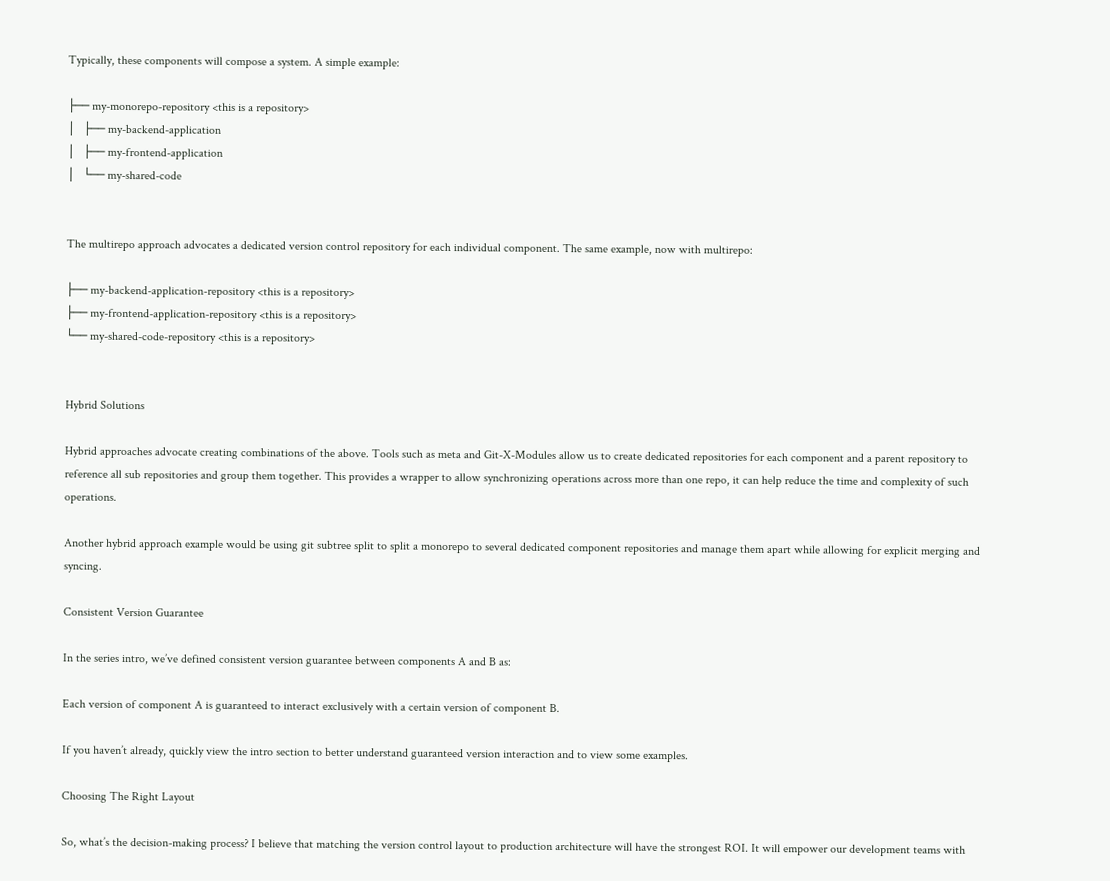Typically, these components will compose a system. A simple example:

├── my-monorepo-repository <this is a repository>
│   ├── my-backend-application
│   ├── my-frontend-application
│   └── my-shared-code


The multirepo approach advocates a dedicated version control repository for each individual component. The same example, now with multirepo:

├── my-backend-application-repository <this is a repository>
├── my-frontend-application-repository <this is a repository>
└── my-shared-code-repository <this is a repository>


Hybrid Solutions

Hybrid approaches advocate creating combinations of the above. Tools such as meta and Git-X-Modules allow us to create dedicated repositories for each component and a parent repository to reference all sub repositories and group them together. This provides a wrapper to allow synchronizing operations across more than one repo, it can help reduce the time and complexity of such operations.

Another hybrid approach example would be using git subtree split to split a monorepo to several dedicated component repositories and manage them apart while allowing for explicit merging and syncing.

Consistent Version Guarantee

In the series intro, we’ve defined consistent version guarantee between components A and B as:

Each version of component A is guaranteed to interact exclusively with a certain version of component B.

If you haven’t already, quickly view the intro section to better understand guaranteed version interaction and to view some examples.

Choosing The Right Layout

So, what’s the decision-making process? I believe that matching the version control layout to production architecture will have the strongest ROI. It will empower our development teams with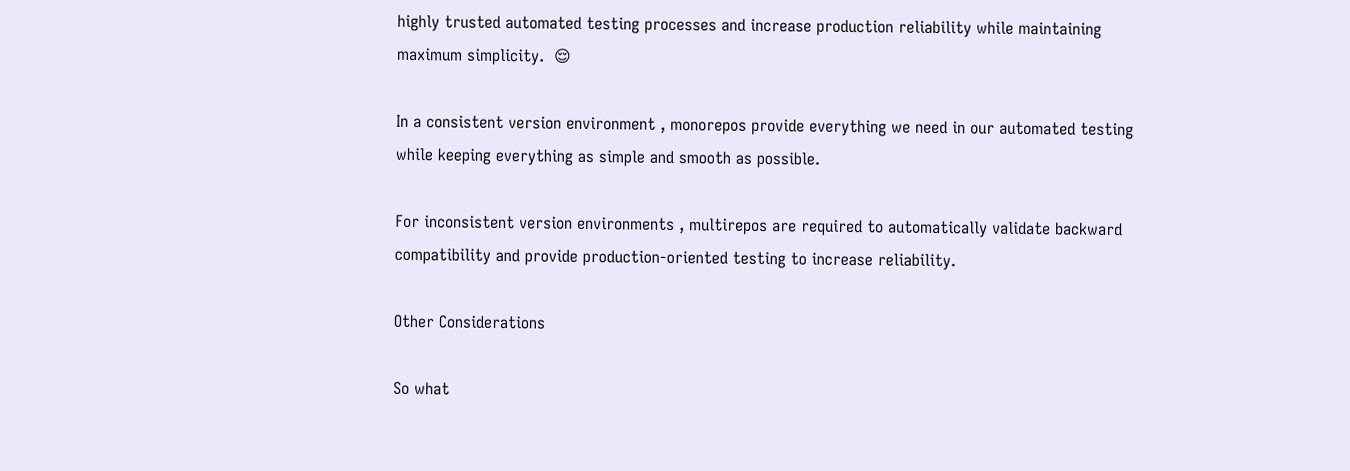highly trusted automated testing processes and increase production reliability while maintaining maximum simplicity.  😌

In a consistent version environment , monorepos provide everything we need in our automated testing while keeping everything as simple and smooth as possible.

For inconsistent version environments , multirepos are required to automatically validate backward compatibility and provide production-oriented testing to increase reliability.

Other Considerations

So what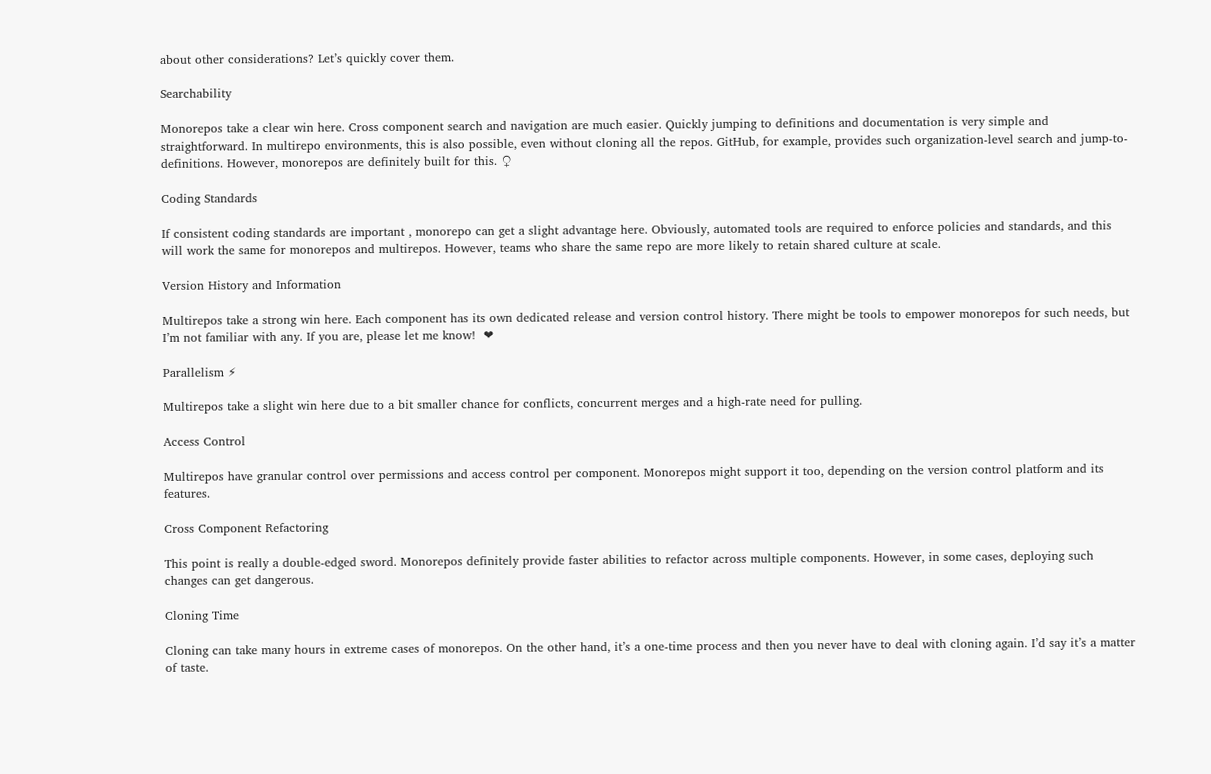about other considerations? Let’s quickly cover them.

Searchability

Monorepos take a clear win here. Cross component search and navigation are much easier. Quickly jumping to definitions and documentation is very simple and straightforward. In multirepo environments, this is also possible, even without cloning all the repos. GitHub, for example, provides such organization-level search and jump-to-definitions. However, monorepos are definitely built for this. ♀

Coding Standards

If consistent coding standards are important , monorepo can get a slight advantage here. Obviously, automated tools are required to enforce policies and standards, and this will work the same for monorepos and multirepos. However, teams who share the same repo are more likely to retain shared culture at scale.

Version History and Information

Multirepos take a strong win here. Each component has its own dedicated release and version control history. There might be tools to empower monorepos for such needs, but I’m not familiar with any. If you are, please let me know!  ❤

Parallelism ⚡

Multirepos take a slight win here due to a bit smaller chance for conflicts, concurrent merges and a high-rate need for pulling.

Access Control

Multirepos have granular control over permissions and access control per component. Monorepos might support it too, depending on the version control platform and its features.

Cross Component Refactoring

This point is really a double-edged sword. Monorepos definitely provide faster abilities to refactor across multiple components. However, in some cases, deploying such changes can get dangerous.

Cloning Time

Cloning can take many hours in extreme cases of monorepos. On the other hand, it’s a one-time process and then you never have to deal with cloning again. I’d say it’s a matter of taste.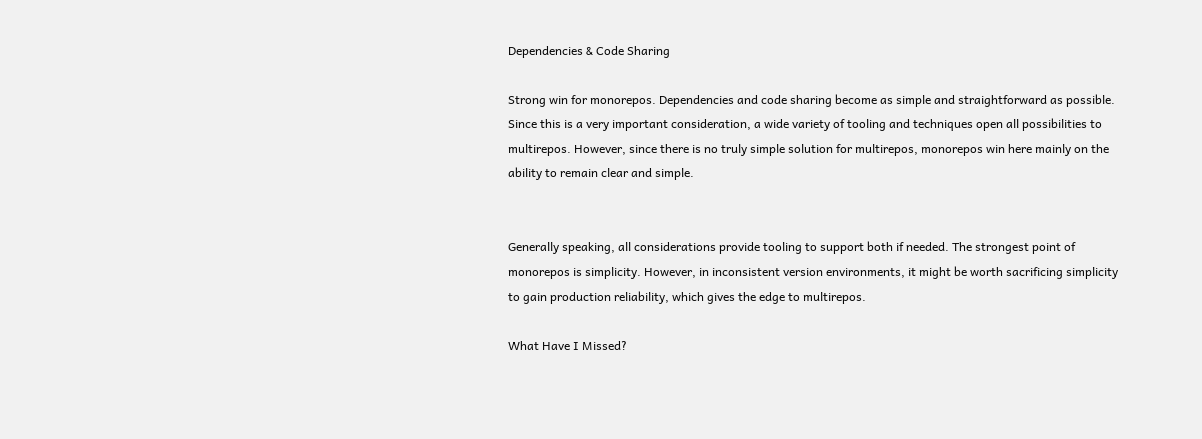Dependencies & Code Sharing

Strong win for monorepos. Dependencies and code sharing become as simple and straightforward as possible. Since this is a very important consideration, a wide variety of tooling and techniques open all possibilities to multirepos. However, since there is no truly simple solution for multirepos, monorepos win here mainly on the ability to remain clear and simple.


Generally speaking, all considerations provide tooling to support both if needed. The strongest point of monorepos is simplicity. However, in inconsistent version environments, it might be worth sacrificing simplicity to gain production reliability, which gives the edge to multirepos.

What Have I Missed?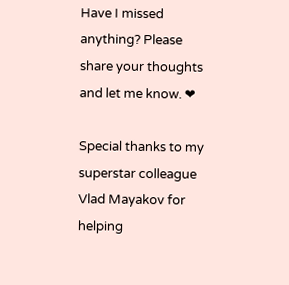Have I missed anything? Please share your thoughts and let me know. ❤

Special thanks to my superstar colleague Vlad Mayakov for helping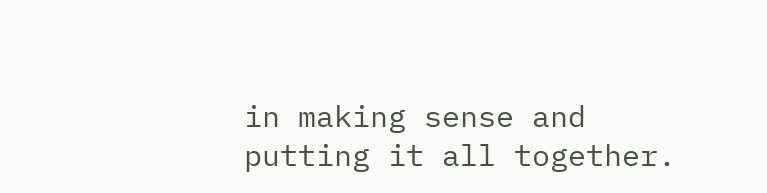in making sense and putting it all together.